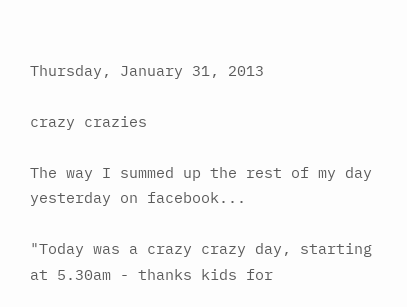Thursday, January 31, 2013

crazy crazies

The way I summed up the rest of my day yesterday on facebook...

"Today was a crazy crazy day, starting at 5.30am - thanks kids for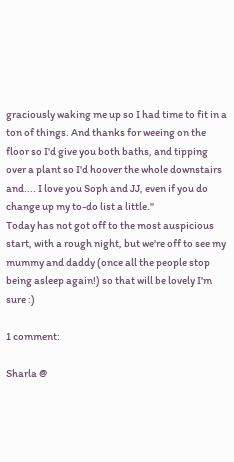graciously waking me up so I had time to fit in a ton of things. And thanks for weeing on the floor so I'd give you both baths, and tipping over a plant so I'd hoover the whole downstairs and.... I love you Soph and JJ, even if you do change up my to-do list a little."
Today has not got off to the most auspicious start, with a rough night, but we're off to see my mummy and daddy (once all the people stop being asleep again!) so that will be lovely I'm sure :)

1 comment:

Sharla @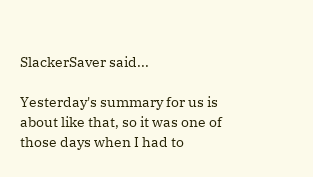SlackerSaver said...

Yesterday's summary for us is about like that, so it was one of those days when I had to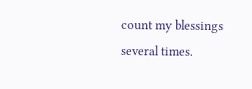count my blessings several times.